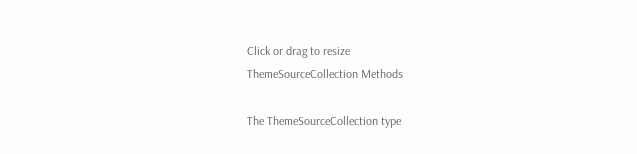Click or drag to resize
ThemeSourceCollection Methods

The ThemeSourceCollection type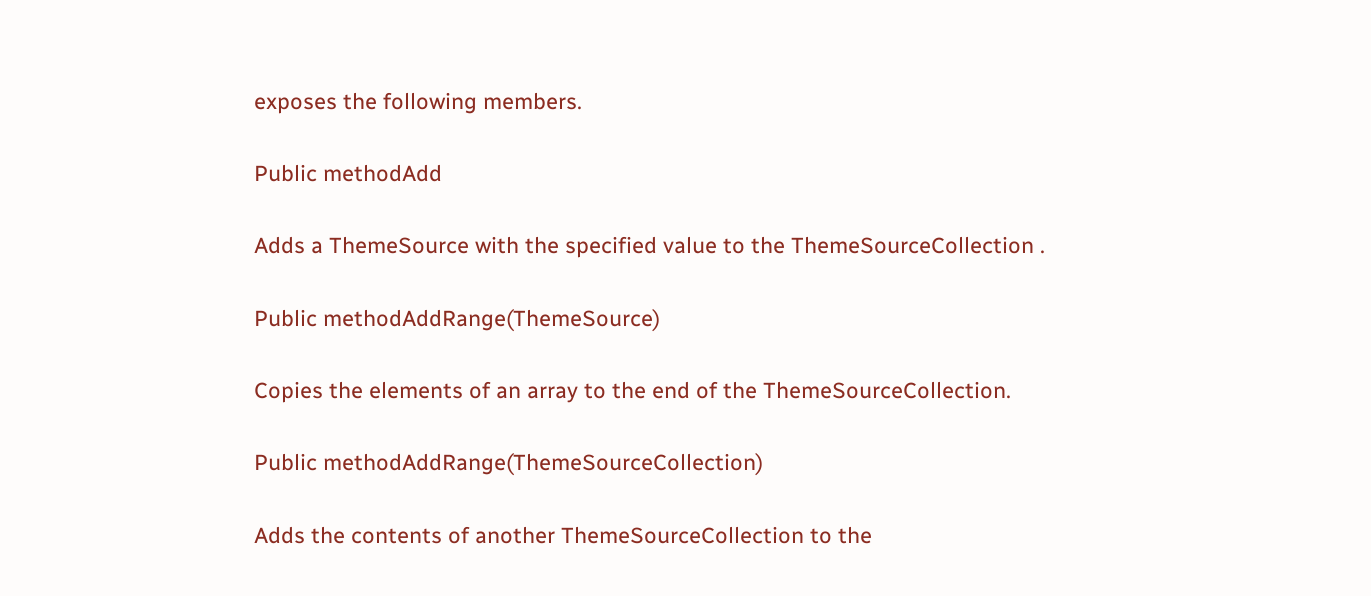exposes the following members.

Public methodAdd

Adds a ThemeSource with the specified value to the ThemeSourceCollection .

Public methodAddRange(ThemeSource)

Copies the elements of an array to the end of the ThemeSourceCollection.

Public methodAddRange(ThemeSourceCollection)

Adds the contents of another ThemeSourceCollection to the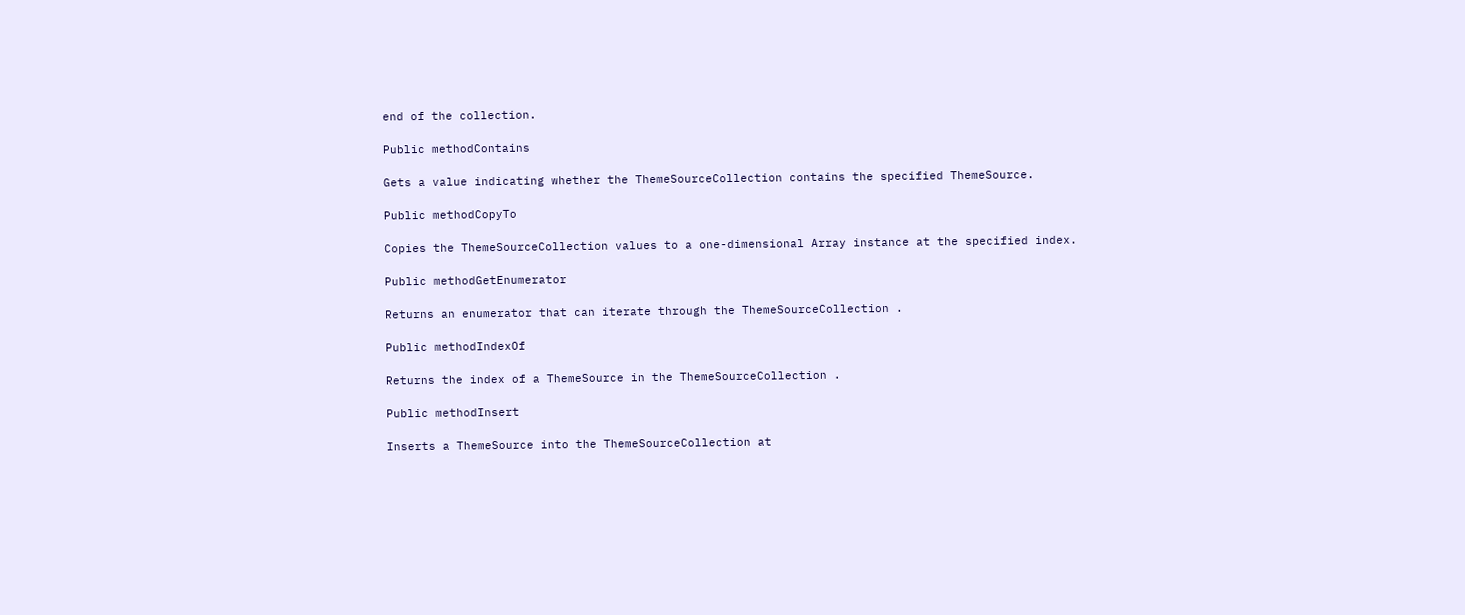end of the collection.

Public methodContains

Gets a value indicating whether the ThemeSourceCollection contains the specified ThemeSource.

Public methodCopyTo

Copies the ThemeSourceCollection values to a one-dimensional Array instance at the specified index.

Public methodGetEnumerator

Returns an enumerator that can iterate through the ThemeSourceCollection .

Public methodIndexOf

Returns the index of a ThemeSource in the ThemeSourceCollection .

Public methodInsert

Inserts a ThemeSource into the ThemeSourceCollection at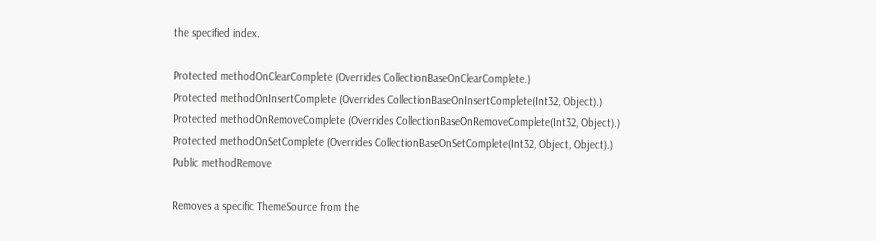the specified index.

Protected methodOnClearComplete (Overrides CollectionBaseOnClearComplete.)
Protected methodOnInsertComplete (Overrides CollectionBaseOnInsertComplete(Int32, Object).)
Protected methodOnRemoveComplete (Overrides CollectionBaseOnRemoveComplete(Int32, Object).)
Protected methodOnSetComplete (Overrides CollectionBaseOnSetComplete(Int32, Object, Object).)
Public methodRemove

Removes a specific ThemeSource from the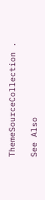ThemeSourceCollection .

See Also